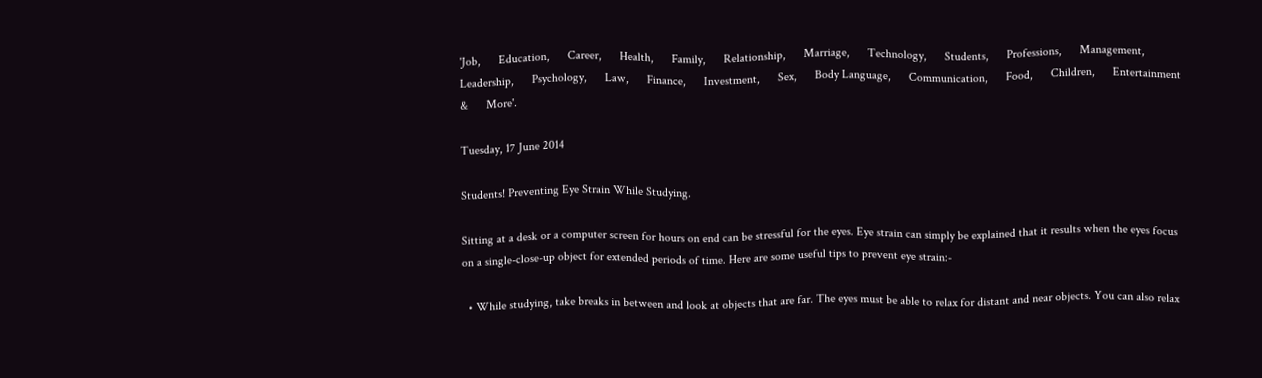'Job,      Education,      Career,      Health,      Family,      Relationship,      Marriage,      Technology,      Students,      Professions,      Management,      Leadership,      Psychology,      Law,      Finance,      Investment,      Sex,      Body Language,      Communication,      Food,      Children,      Entertainment      &      More'.

Tuesday, 17 June 2014

Students! Preventing Eye Strain While Studying.

Sitting at a desk or a computer screen for hours on end can be stressful for the eyes. Eye strain can simply be explained that it results when the eyes focus on a single-close-up object for extended periods of time. Here are some useful tips to prevent eye strain:-

  • While studying, take breaks in between and look at objects that are far. The eyes must be able to relax for distant and near objects. You can also relax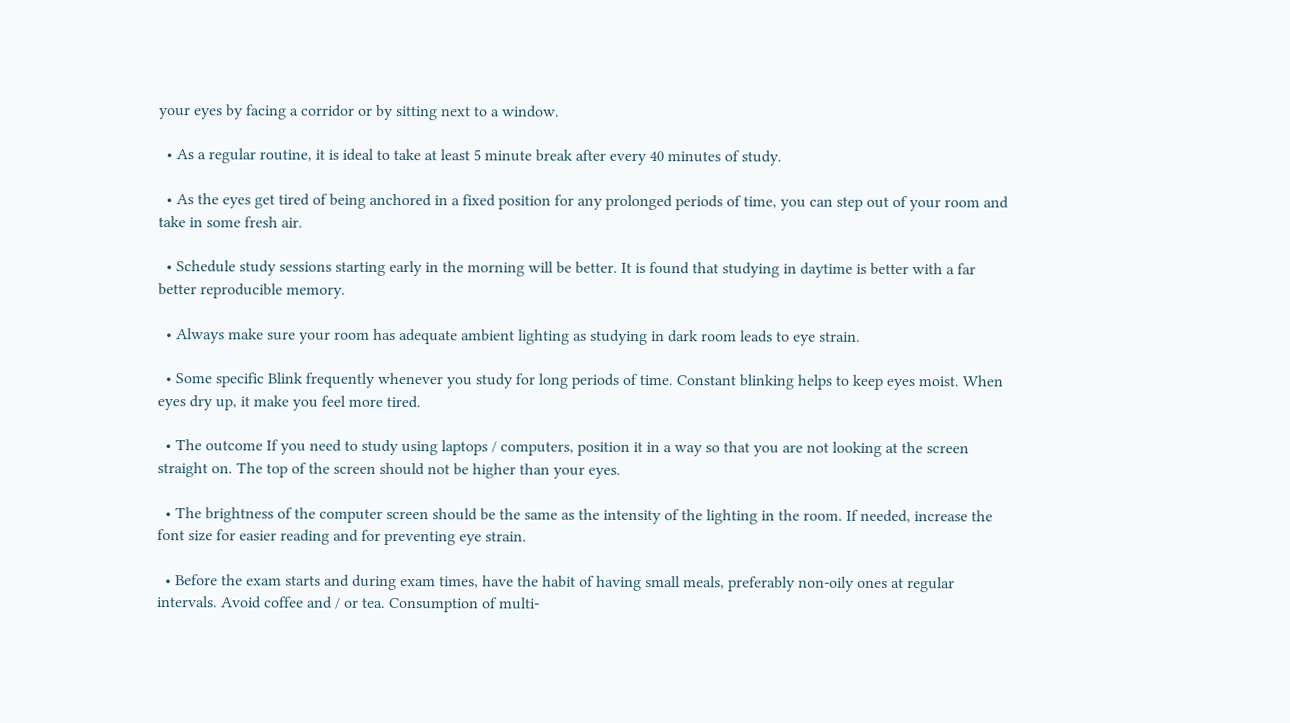your eyes by facing a corridor or by sitting next to a window.

  • As a regular routine, it is ideal to take at least 5 minute break after every 40 minutes of study.

  • As the eyes get tired of being anchored in a fixed position for any prolonged periods of time, you can step out of your room and take in some fresh air.

  • Schedule study sessions starting early in the morning will be better. It is found that studying in daytime is better with a far better reproducible memory.

  • Always make sure your room has adequate ambient lighting as studying in dark room leads to eye strain.

  • Some specific Blink frequently whenever you study for long periods of time. Constant blinking helps to keep eyes moist. When eyes dry up, it make you feel more tired.

  • The outcome If you need to study using laptops / computers, position it in a way so that you are not looking at the screen straight on. The top of the screen should not be higher than your eyes.

  • The brightness of the computer screen should be the same as the intensity of the lighting in the room. If needed, increase the font size for easier reading and for preventing eye strain.

  • Before the exam starts and during exam times, have the habit of having small meals, preferably non-oily ones at regular intervals. Avoid coffee and / or tea. Consumption of multi-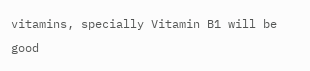vitamins, specially Vitamin B1 will be good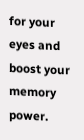for your eyes and boost your memory power.